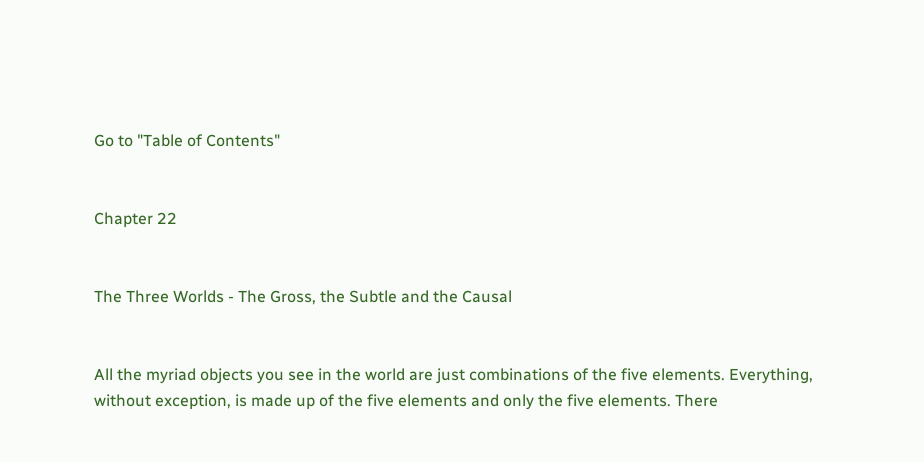Go to "Table of Contents"


Chapter 22


The Three Worlds - The Gross, the Subtle and the Causal


All the myriad objects you see in the world are just combinations of the five elements. Everything, without exception, is made up of the five elements and only the five elements. There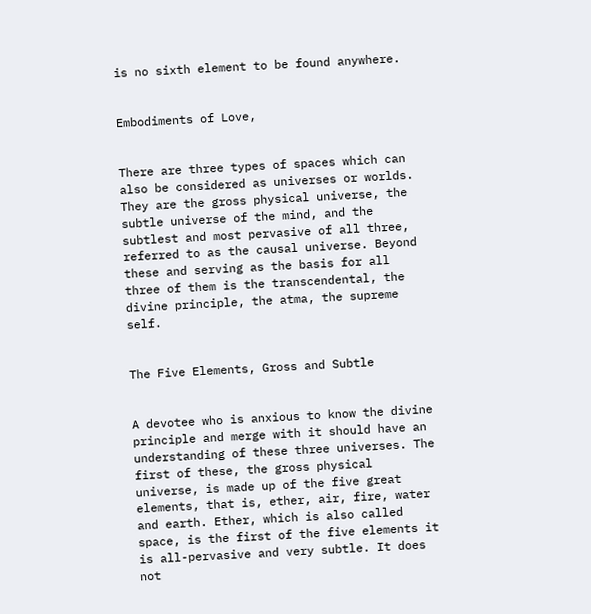is no sixth element to be found anywhere.


Embodiments of Love,


There are three types of spaces which can also be considered as universes or worlds. They are the gross physical universe, the subtle universe of the mind, and the subtlest and most pervasive of all three, referred to as the causal universe. Beyond these and serving as the basis for all three of them is the transcendental, the divine principle, the atma, the supreme self.


The Five Elements, Gross and Subtle


A devotee who is anxious to know the divine principle and merge with it should have an understanding of these three universes. The first of these, the gross physical universe, is made up of the five great elements, that is, ether, air, fire, water and earth. Ether, which is also called space, is the first of the five elements it is all-pervasive and very subtle. It does not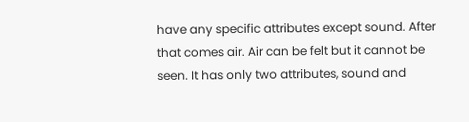have any specific attributes except sound. After that comes air. Air can be felt but it cannot be seen. It has only two attributes, sound and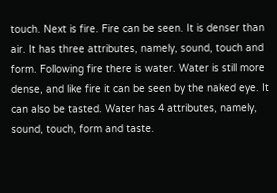touch. Next is fire. Fire can be seen. It is denser than air. It has three attributes, namely, sound, touch and form. Following fire there is water. Water is still more dense, and like fire it can be seen by the naked eye. It can also be tasted. Water has 4 attributes, namely, sound, touch, form and taste.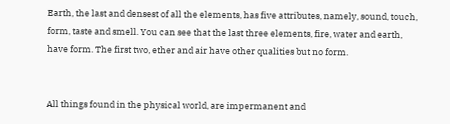Earth, the last and densest of all the elements, has five attributes, namely, sound, touch, form, taste and smell. You can see that the last three elements, fire, water and earth, have form. The first two, ether and air have other qualities but no form.


All things found in the physical world, are impermanent and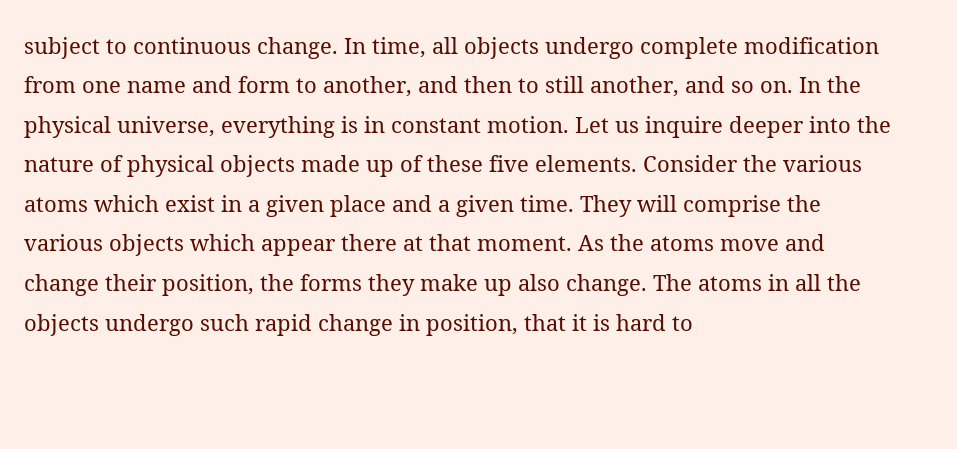subject to continuous change. In time, all objects undergo complete modification from one name and form to another, and then to still another, and so on. In the physical universe, everything is in constant motion. Let us inquire deeper into the nature of physical objects made up of these five elements. Consider the various atoms which exist in a given place and a given time. They will comprise the various objects which appear there at that moment. As the atoms move and change their position, the forms they make up also change. The atoms in all the objects undergo such rapid change in position, that it is hard to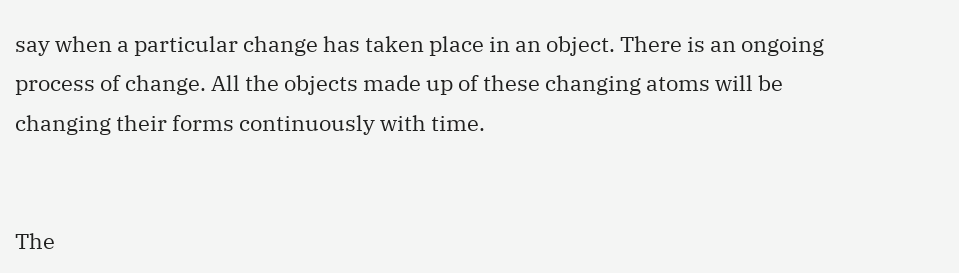say when a particular change has taken place in an object. There is an ongoing process of change. All the objects made up of these changing atoms will be changing their forms continuously with time.


The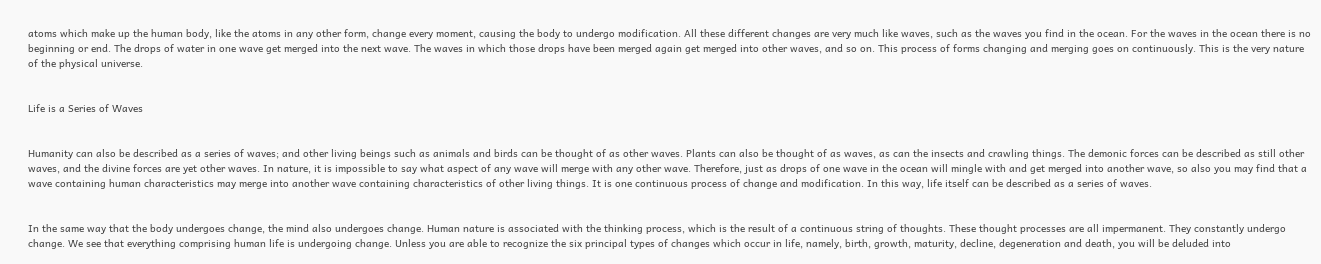atoms which make up the human body, like the atoms in any other form, change every moment, causing the body to undergo modification. All these different changes are very much like waves, such as the waves you find in the ocean. For the waves in the ocean there is no beginning or end. The drops of water in one wave get merged into the next wave. The waves in which those drops have been merged again get merged into other waves, and so on. This process of forms changing and merging goes on continuously. This is the very nature of the physical universe.


Life is a Series of Waves


Humanity can also be described as a series of waves; and other living beings such as animals and birds can be thought of as other waves. Plants can also be thought of as waves, as can the insects and crawling things. The demonic forces can be described as still other waves, and the divine forces are yet other waves. In nature, it is impossible to say what aspect of any wave will merge with any other wave. Therefore, just as drops of one wave in the ocean will mingle with and get merged into another wave, so also you may find that a wave containing human characteristics may merge into another wave containing characteristics of other living things. It is one continuous process of change and modification. In this way, life itself can be described as a series of waves.


In the same way that the body undergoes change, the mind also undergoes change. Human nature is associated with the thinking process, which is the result of a continuous string of thoughts. These thought processes are all impermanent. They constantly undergo change. We see that everything comprising human life is undergoing change. Unless you are able to recognize the six principal types of changes which occur in life, namely, birth, growth, maturity, decline, degeneration and death, you will be deluded into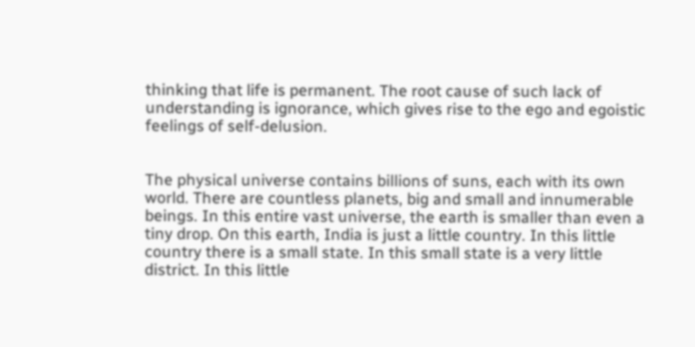thinking that life is permanent. The root cause of such lack of understanding is ignorance, which gives rise to the ego and egoistic feelings of self-delusion.


The physical universe contains billions of suns, each with its own world. There are countless planets, big and small and innumerable beings. In this entire vast universe, the earth is smaller than even a tiny drop. On this earth, India is just a little country. In this little country there is a small state. In this small state is a very little district. In this little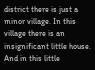district there is just a minor village. In this village there is an insignificant little house. And in this little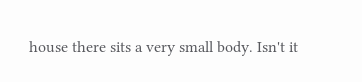house there sits a very small body. Isn't it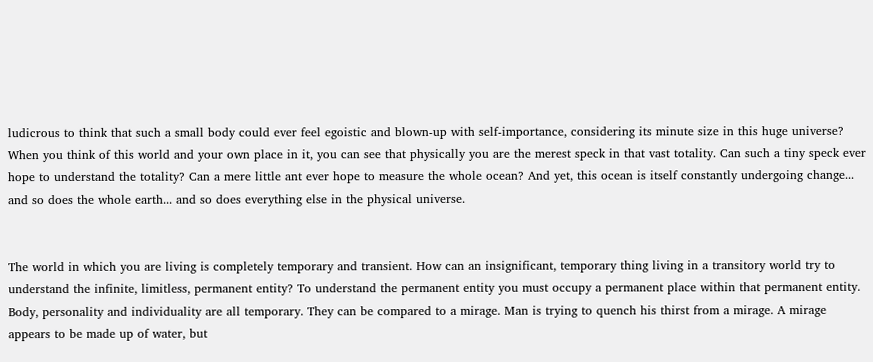ludicrous to think that such a small body could ever feel egoistic and blown-up with self-importance, considering its minute size in this huge universe? When you think of this world and your own place in it, you can see that physically you are the merest speck in that vast totality. Can such a tiny speck ever hope to understand the totality? Can a mere little ant ever hope to measure the whole ocean? And yet, this ocean is itself constantly undergoing change... and so does the whole earth... and so does everything else in the physical universe.


The world in which you are living is completely temporary and transient. How can an insignificant, temporary thing living in a transitory world try to understand the infinite, limitless, permanent entity? To understand the permanent entity you must occupy a permanent place within that permanent entity. Body, personality and individuality are all temporary. They can be compared to a mirage. Man is trying to quench his thirst from a mirage. A mirage appears to be made up of water, but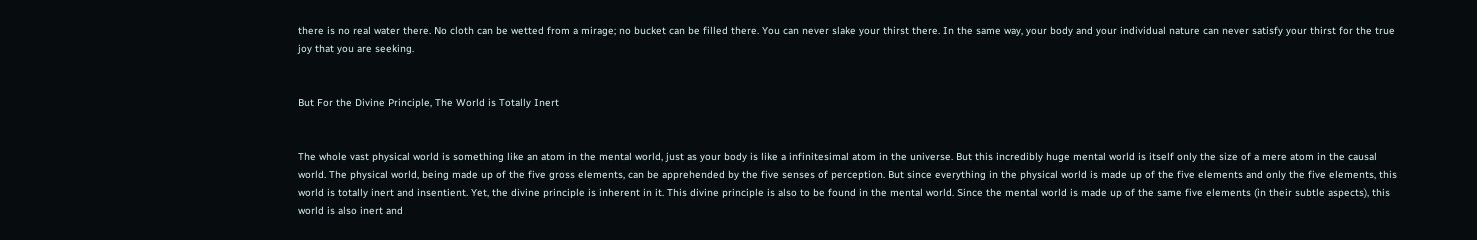there is no real water there. No cloth can be wetted from a mirage; no bucket can be filled there. You can never slake your thirst there. In the same way, your body and your individual nature can never satisfy your thirst for the true joy that you are seeking.


But For the Divine Principle, The World is Totally Inert


The whole vast physical world is something like an atom in the mental world, just as your body is like a infinitesimal atom in the universe. But this incredibly huge mental world is itself only the size of a mere atom in the causal world. The physical world, being made up of the five gross elements, can be apprehended by the five senses of perception. But since everything in the physical world is made up of the five elements and only the five elements, this world is totally inert and insentient. Yet, the divine principle is inherent in it. This divine principle is also to be found in the mental world. Since the mental world is made up of the same five elements (in their subtle aspects), this world is also inert and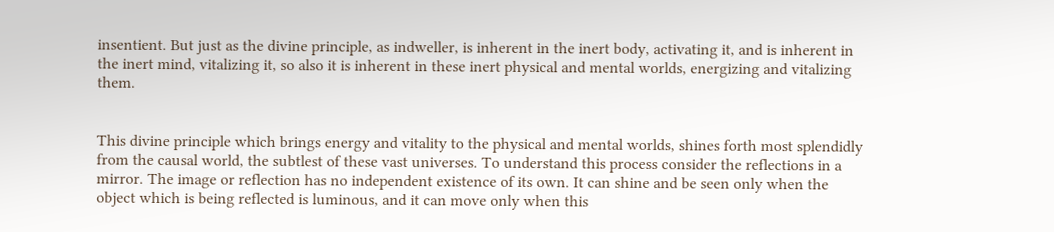insentient. But just as the divine principle, as indweller, is inherent in the inert body, activating it, and is inherent in the inert mind, vitalizing it, so also it is inherent in these inert physical and mental worlds, energizing and vitalizing them.


This divine principle which brings energy and vitality to the physical and mental worlds, shines forth most splendidly from the causal world, the subtlest of these vast universes. To understand this process consider the reflections in a mirror. The image or reflection has no independent existence of its own. It can shine and be seen only when the object which is being reflected is luminous, and it can move only when this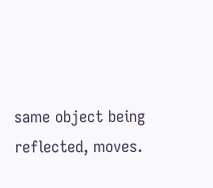same object being reflected, moves.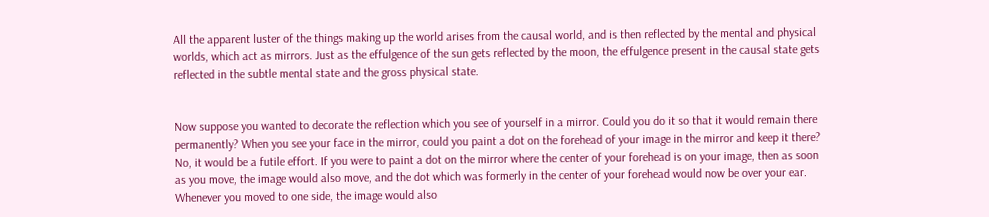All the apparent luster of the things making up the world arises from the causal world, and is then reflected by the mental and physical worlds, which act as mirrors. Just as the effulgence of the sun gets reflected by the moon, the effulgence present in the causal state gets reflected in the subtle mental state and the gross physical state.


Now suppose you wanted to decorate the reflection which you see of yourself in a mirror. Could you do it so that it would remain there permanently? When you see your face in the mirror, could you paint a dot on the forehead of your image in the mirror and keep it there? No, it would be a futile effort. If you were to paint a dot on the mirror where the center of your forehead is on your image, then as soon as you move, the image would also move, and the dot which was formerly in the center of your forehead would now be over your ear. Whenever you moved to one side, the image would also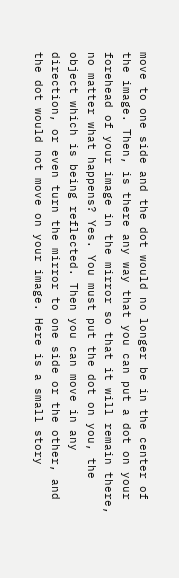move to one side and the dot would no longer be in the center of the image. Then, is there any way that you can put a dot on your forehead of your image in the mirror so that it will remain there, no matter what happens? Yes. You must put the dot on you, the object which is being reflected. Then you can move in any direction, or even turn the mirror to one side or the other, and the dot would not move on your image. Here is a small story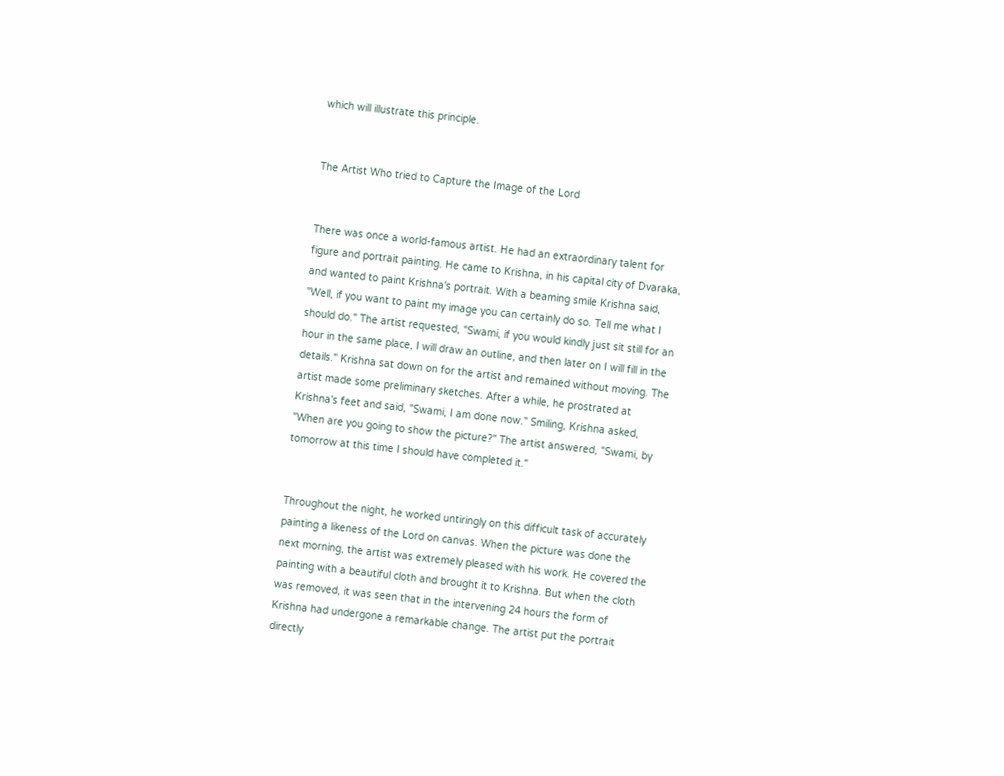which will illustrate this principle.


The Artist Who tried to Capture the Image of the Lord


There was once a world-famous artist. He had an extraordinary talent for figure and portrait painting. He came to Krishna, in his capital city of Dvaraka, and wanted to paint Krishna's portrait. With a beaming smile Krishna said, "Well, if you want to paint my image you can certainly do so. Tell me what I should do." The artist requested, "Swami, if you would kindly just sit still for an hour in the same place, I will draw an outline, and then later on I will fill in the details." Krishna sat down on for the artist and remained without moving. The artist made some preliminary sketches. After a while, he prostrated at Krishna's feet and said, "Swami, I am done now." Smiling, Krishna asked, "When are you going to show the picture?" The artist answered, "Swami, by tomorrow at this time I should have completed it."


Throughout the night, he worked untiringly on this difficult task of accurately painting a likeness of the Lord on canvas. When the picture was done the next morning, the artist was extremely pleased with his work. He covered the painting with a beautiful cloth and brought it to Krishna. But when the cloth was removed, it was seen that in the intervening 24 hours the form of Krishna had undergone a remarkable change. The artist put the portrait directly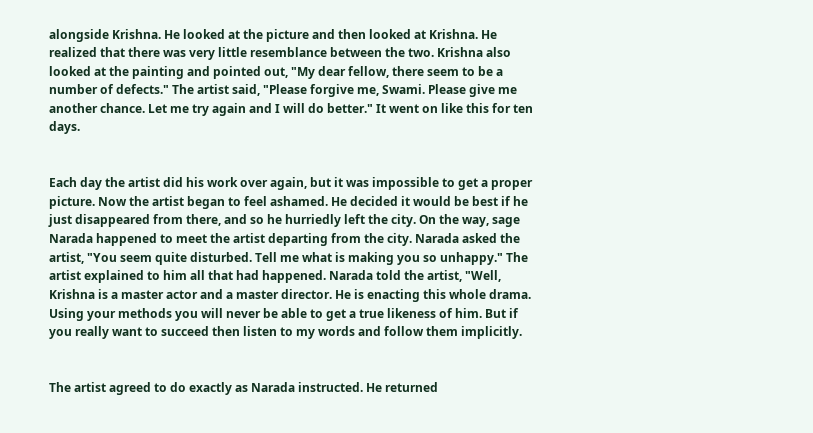alongside Krishna. He looked at the picture and then looked at Krishna. He realized that there was very little resemblance between the two. Krishna also looked at the painting and pointed out, "My dear fellow, there seem to be a number of defects." The artist said, "Please forgive me, Swami. Please give me another chance. Let me try again and I will do better." It went on like this for ten days.


Each day the artist did his work over again, but it was impossible to get a proper picture. Now the artist began to feel ashamed. He decided it would be best if he just disappeared from there, and so he hurriedly left the city. On the way, sage Narada happened to meet the artist departing from the city. Narada asked the artist, "You seem quite disturbed. Tell me what is making you so unhappy." The artist explained to him all that had happened. Narada told the artist, "Well, Krishna is a master actor and a master director. He is enacting this whole drama. Using your methods you will never be able to get a true likeness of him. But if you really want to succeed then listen to my words and follow them implicitly.


The artist agreed to do exactly as Narada instructed. He returned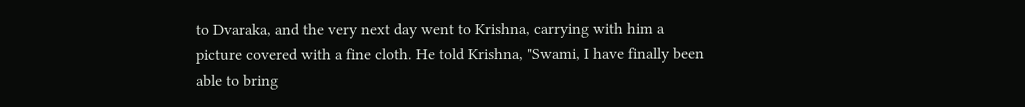to Dvaraka, and the very next day went to Krishna, carrying with him a picture covered with a fine cloth. He told Krishna, "Swami, I have finally been able to bring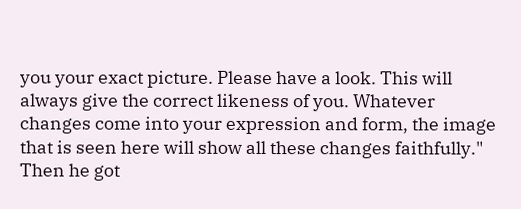you your exact picture. Please have a look. This will always give the correct likeness of you. Whatever changes come into your expression and form, the image that is seen here will show all these changes faithfully." Then he got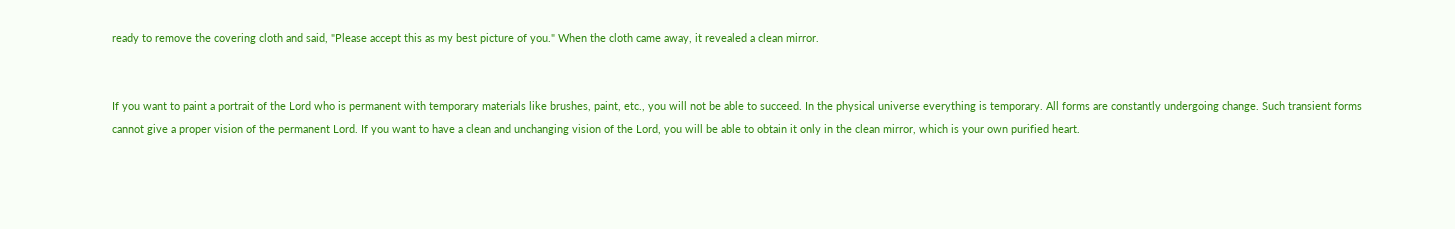ready to remove the covering cloth and said, "Please accept this as my best picture of you." When the cloth came away, it revealed a clean mirror.


If you want to paint a portrait of the Lord who is permanent with temporary materials like brushes, paint, etc., you will not be able to succeed. In the physical universe everything is temporary. All forms are constantly undergoing change. Such transient forms cannot give a proper vision of the permanent Lord. If you want to have a clean and unchanging vision of the Lord, you will be able to obtain it only in the clean mirror, which is your own purified heart.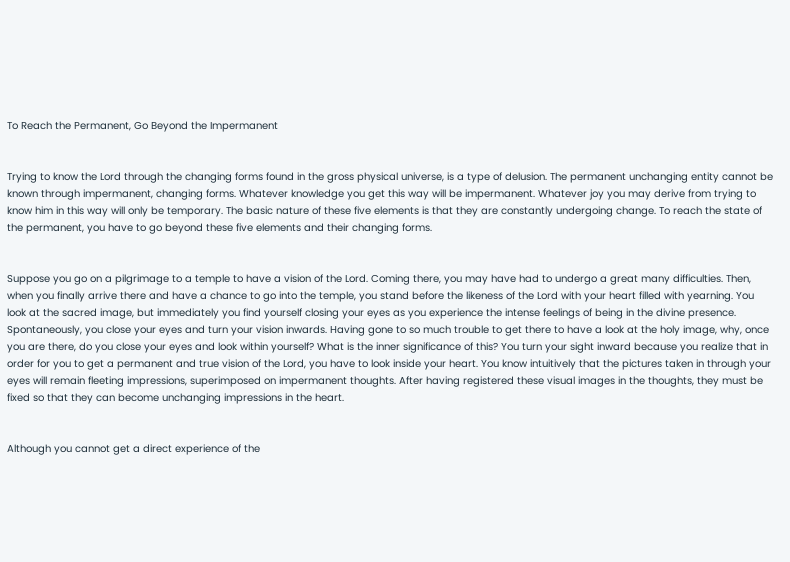To Reach the Permanent, Go Beyond the Impermanent


Trying to know the Lord through the changing forms found in the gross physical universe, is a type of delusion. The permanent unchanging entity cannot be known through impermanent, changing forms. Whatever knowledge you get this way will be impermanent. Whatever joy you may derive from trying to know him in this way will only be temporary. The basic nature of these five elements is that they are constantly undergoing change. To reach the state of the permanent, you have to go beyond these five elements and their changing forms.


Suppose you go on a pilgrimage to a temple to have a vision of the Lord. Coming there, you may have had to undergo a great many difficulties. Then, when you finally arrive there and have a chance to go into the temple, you stand before the likeness of the Lord with your heart filled with yearning. You look at the sacred image, but immediately you find yourself closing your eyes as you experience the intense feelings of being in the divine presence. Spontaneously, you close your eyes and turn your vision inwards. Having gone to so much trouble to get there to have a look at the holy image, why, once you are there, do you close your eyes and look within yourself? What is the inner significance of this? You turn your sight inward because you realize that in order for you to get a permanent and true vision of the Lord, you have to look inside your heart. You know intuitively that the pictures taken in through your eyes will remain fleeting impressions, superimposed on impermanent thoughts. After having registered these visual images in the thoughts, they must be fixed so that they can become unchanging impressions in the heart.


Although you cannot get a direct experience of the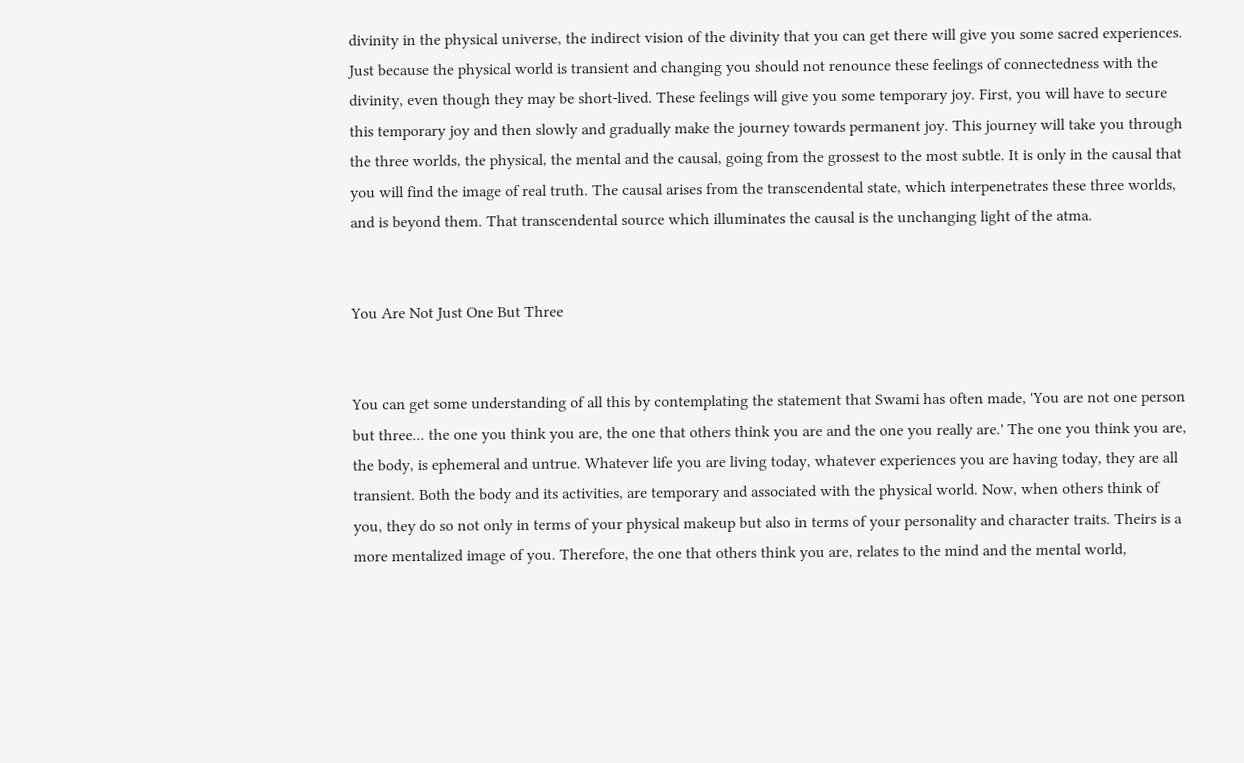divinity in the physical universe, the indirect vision of the divinity that you can get there will give you some sacred experiences. Just because the physical world is transient and changing you should not renounce these feelings of connectedness with the divinity, even though they may be short-lived. These feelings will give you some temporary joy. First, you will have to secure this temporary joy and then slowly and gradually make the journey towards permanent joy. This journey will take you through the three worlds, the physical, the mental and the causal, going from the grossest to the most subtle. It is only in the causal that you will find the image of real truth. The causal arises from the transcendental state, which interpenetrates these three worlds, and is beyond them. That transcendental source which illuminates the causal is the unchanging light of the atma.


You Are Not Just One But Three


You can get some understanding of all this by contemplating the statement that Swami has often made, 'You are not one person but three... the one you think you are, the one that others think you are and the one you really are.' The one you think you are, the body, is ephemeral and untrue. Whatever life you are living today, whatever experiences you are having today, they are all transient. Both the body and its activities, are temporary and associated with the physical world. Now, when others think of you, they do so not only in terms of your physical makeup but also in terms of your personality and character traits. Theirs is a more mentalized image of you. Therefore, the one that others think you are, relates to the mind and the mental world,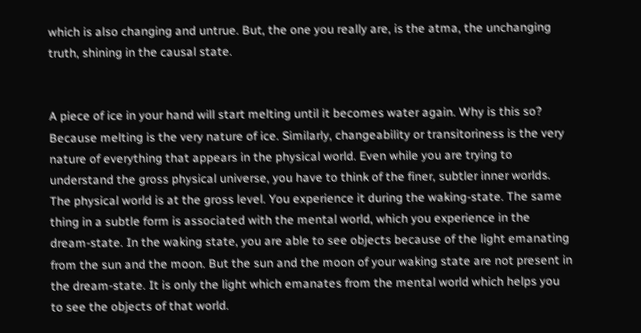which is also changing and untrue. But, the one you really are, is the atma, the unchanging truth, shining in the causal state.


A piece of ice in your hand will start melting until it becomes water again. Why is this so? Because melting is the very nature of ice. Similarly, changeability or transitoriness is the very nature of everything that appears in the physical world. Even while you are trying to understand the gross physical universe, you have to think of the finer, subtler inner worlds. The physical world is at the gross level. You experience it during the waking-state. The same thing in a subtle form is associated with the mental world, which you experience in the dream-state. In the waking state, you are able to see objects because of the light emanating from the sun and the moon. But the sun and the moon of your waking state are not present in the dream-state. It is only the light which emanates from the mental world which helps you to see the objects of that world.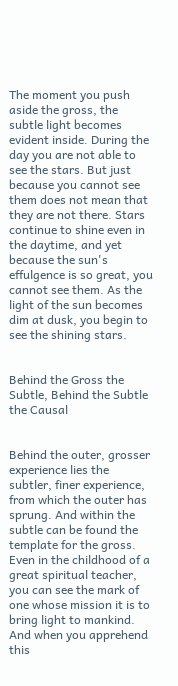The moment you push aside the gross, the subtle light becomes evident inside. During the day you are not able to see the stars. But just because you cannot see them does not mean that they are not there. Stars continue to shine even in the daytime, and yet because the sun's effulgence is so great, you cannot see them. As the light of the sun becomes dim at dusk, you begin to see the shining stars.


Behind the Gross the Subtle, Behind the Subtle the Causal


Behind the outer, grosser experience lies the subtler, finer experience, from which the outer has sprung. And within the subtle can be found the template for the gross. Even in the childhood of a great spiritual teacher, you can see the mark of one whose mission it is to bring light to mankind. And when you apprehend this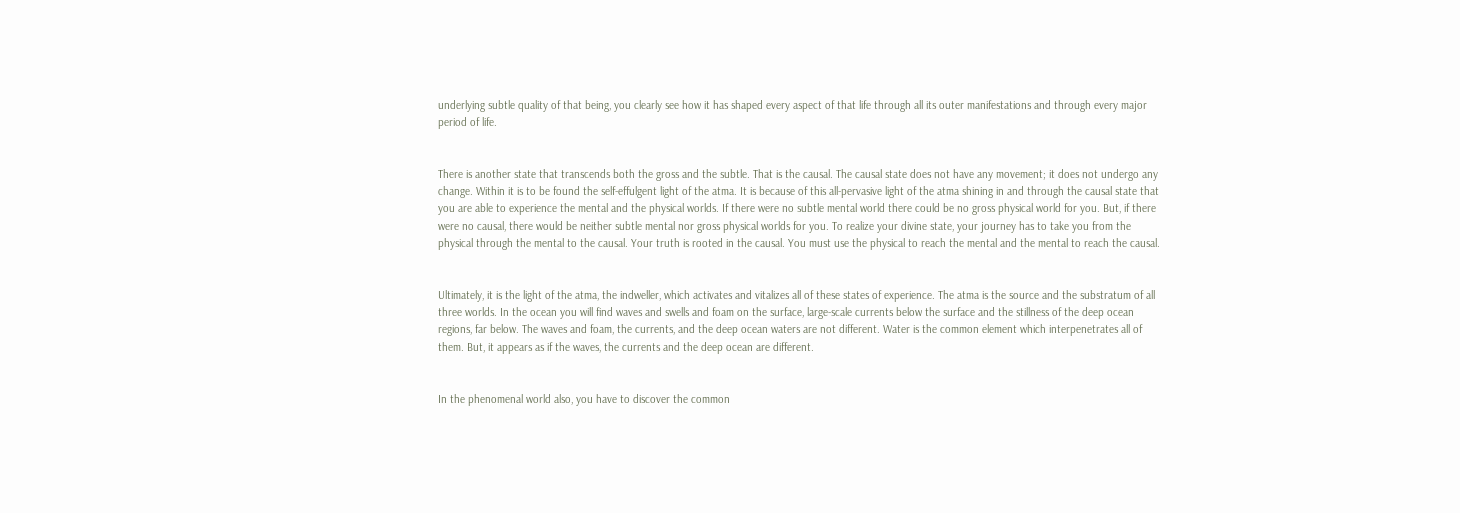underlying subtle quality of that being, you clearly see how it has shaped every aspect of that life through all its outer manifestations and through every major period of life.


There is another state that transcends both the gross and the subtle. That is the causal. The causal state does not have any movement; it does not undergo any change. Within it is to be found the self-effulgent light of the atma. It is because of this all-pervasive light of the atma shining in and through the causal state that you are able to experience the mental and the physical worlds. If there were no subtle mental world there could be no gross physical world for you. But, if there were no causal, there would be neither subtle mental nor gross physical worlds for you. To realize your divine state, your journey has to take you from the physical through the mental to the causal. Your truth is rooted in the causal. You must use the physical to reach the mental and the mental to reach the causal.


Ultimately, it is the light of the atma, the indweller, which activates and vitalizes all of these states of experience. The atma is the source and the substratum of all three worlds. In the ocean you will find waves and swells and foam on the surface, large-scale currents below the surface and the stillness of the deep ocean regions, far below. The waves and foam, the currents, and the deep ocean waters are not different. Water is the common element which interpenetrates all of them. But, it appears as if the waves, the currents and the deep ocean are different.


In the phenomenal world also, you have to discover the common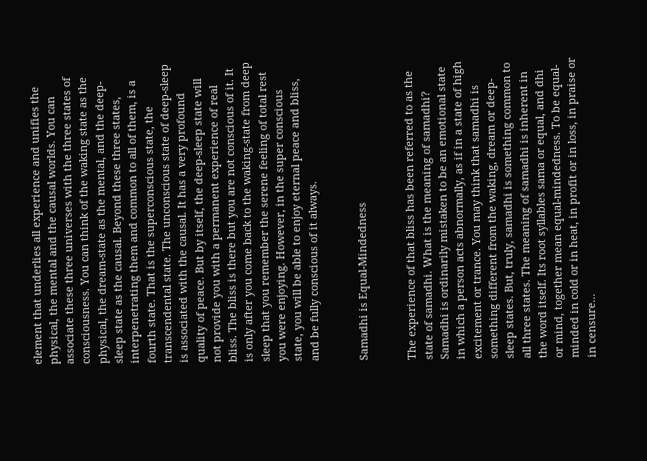element that underlies all experience and unifies the physical, the mental and the causal worlds. You can associate these three universes with the three states of consciousness. You can think of the waking state as the physical, the dream-state as the mental, and the deep-sleep state as the causal. Beyond these three states, interpenetrating them and common to all of them, is a fourth state. That is the superconscious state, the transcendental state. The unconscious state of deep-sleep is associated with the causal. It has a very profound quality of peace. But by itself, the deep-sleep state will not provide you with a permanent experience of real bliss. The bliss is there but you are not conscious of it. It is only after you come back to the waking-state from deep sleep that you remember the serene feeling of total rest you were enjoying. However, in the super conscious state, you will be able to enjoy eternal peace and bliss, and be fully conscious of it always.


Samadhi is Equal-Mindedness


The experience of that bliss has been referred to as the state of samadhi. What is the meaning of samadhi? Samadhi is ordinarily mistaken to be an emotional state in which a person acts abnormally, as if in a state of high excitement or trance. You may think that samadhi is something different from the waking, dream or deep-sleep states. But, truly, samadhi is something common to all three states. The meaning of samadhi is inherent in the word itself. Its root syllables sama or equal, and dhi or mind, together mean equal-mindedness. To be equal-minded in cold or in heat, in profit or in loss, in praise or in censure...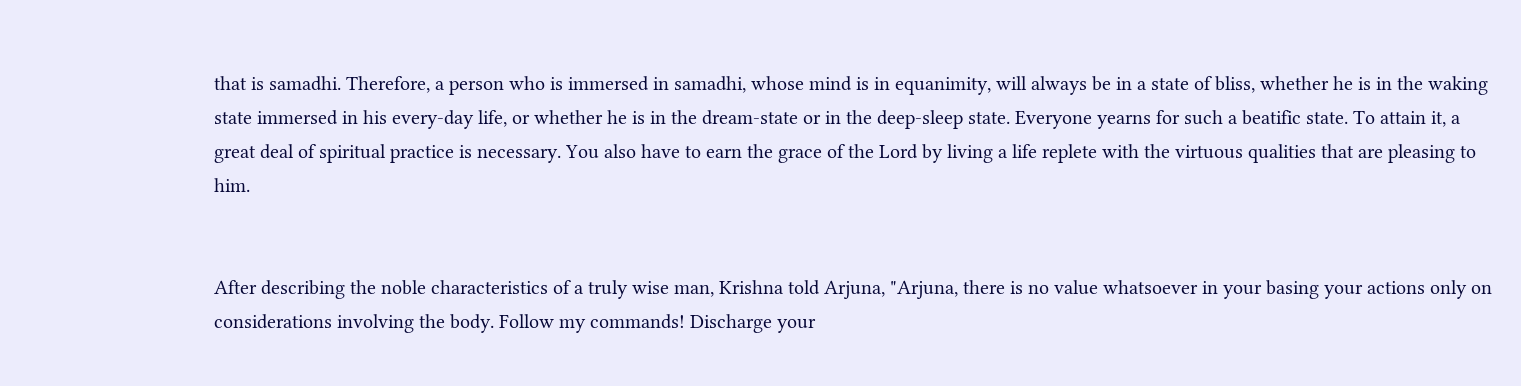that is samadhi. Therefore, a person who is immersed in samadhi, whose mind is in equanimity, will always be in a state of bliss, whether he is in the waking state immersed in his every-day life, or whether he is in the dream-state or in the deep-sleep state. Everyone yearns for such a beatific state. To attain it, a great deal of spiritual practice is necessary. You also have to earn the grace of the Lord by living a life replete with the virtuous qualities that are pleasing to him.


After describing the noble characteristics of a truly wise man, Krishna told Arjuna, "Arjuna, there is no value whatsoever in your basing your actions only on considerations involving the body. Follow my commands! Discharge your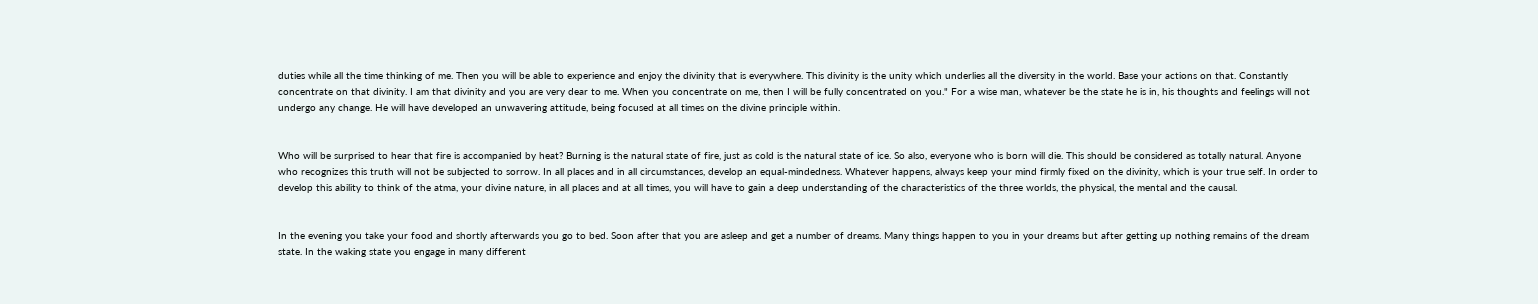duties while all the time thinking of me. Then you will be able to experience and enjoy the divinity that is everywhere. This divinity is the unity which underlies all the diversity in the world. Base your actions on that. Constantly concentrate on that divinity. I am that divinity and you are very dear to me. When you concentrate on me, then I will be fully concentrated on you." For a wise man, whatever be the state he is in, his thoughts and feelings will not undergo any change. He will have developed an unwavering attitude, being focused at all times on the divine principle within.


Who will be surprised to hear that fire is accompanied by heat? Burning is the natural state of fire, just as cold is the natural state of ice. So also, everyone who is born will die. This should be considered as totally natural. Anyone who recognizes this truth will not be subjected to sorrow. In all places and in all circumstances, develop an equal-mindedness. Whatever happens, always keep your mind firmly fixed on the divinity, which is your true self. In order to develop this ability to think of the atma, your divine nature, in all places and at all times, you will have to gain a deep understanding of the characteristics of the three worlds, the physical, the mental and the causal.


In the evening you take your food and shortly afterwards you go to bed. Soon after that you are asleep and get a number of dreams. Many things happen to you in your dreams but after getting up nothing remains of the dream state. In the waking state you engage in many different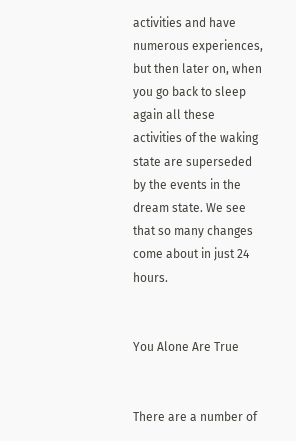activities and have numerous experiences, but then later on, when you go back to sleep again all these activities of the waking state are superseded by the events in the dream state. We see that so many changes come about in just 24 hours.


You Alone Are True


There are a number of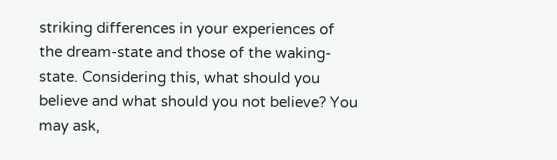striking differences in your experiences of the dream-state and those of the waking-state. Considering this, what should you believe and what should you not believe? You may ask,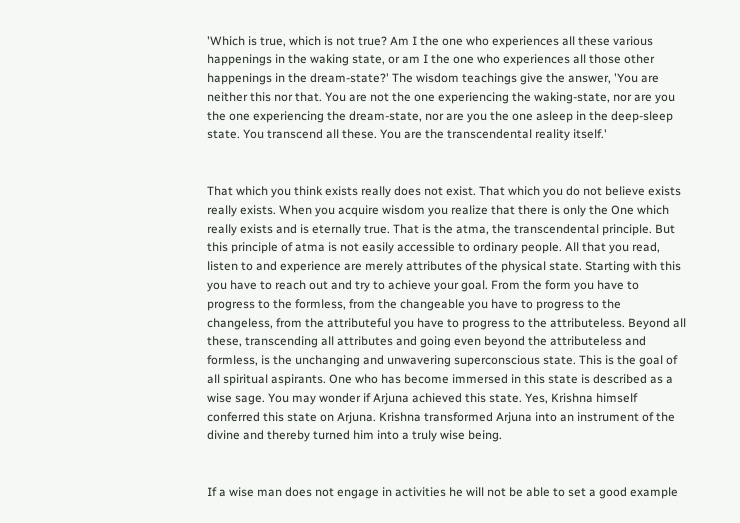'Which is true, which is not true? Am I the one who experiences all these various happenings in the waking state, or am I the one who experiences all those other happenings in the dream-state?' The wisdom teachings give the answer, 'You are neither this nor that. You are not the one experiencing the waking-state, nor are you the one experiencing the dream-state, nor are you the one asleep in the deep-sleep state. You transcend all these. You are the transcendental reality itself.'


That which you think exists really does not exist. That which you do not believe exists really exists. When you acquire wisdom you realize that there is only the One which really exists and is eternally true. That is the atma, the transcendental principle. But this principle of atma is not easily accessible to ordinary people. All that you read, listen to and experience are merely attributes of the physical state. Starting with this you have to reach out and try to achieve your goal. From the form you have to progress to the formless, from the changeable you have to progress to the changeless, from the attributeful you have to progress to the attributeless. Beyond all these, transcending all attributes and going even beyond the attributeless and formless, is the unchanging and unwavering superconscious state. This is the goal of all spiritual aspirants. One who has become immersed in this state is described as a wise sage. You may wonder if Arjuna achieved this state. Yes, Krishna himself conferred this state on Arjuna. Krishna transformed Arjuna into an instrument of the divine and thereby turned him into a truly wise being.


If a wise man does not engage in activities he will not be able to set a good example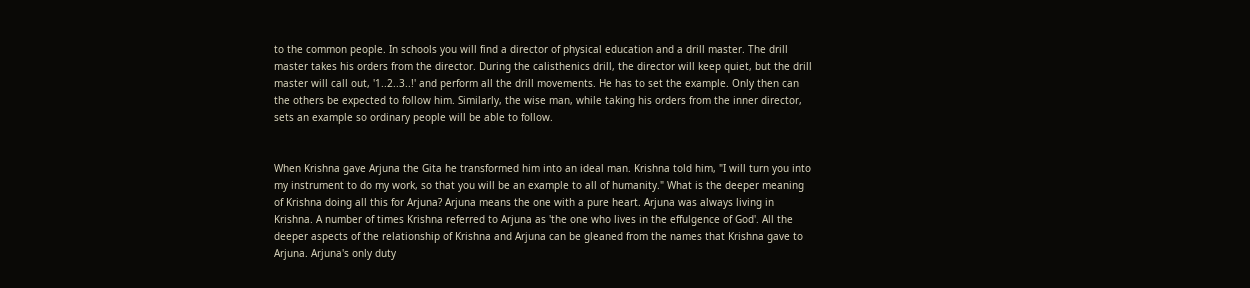to the common people. In schools you will find a director of physical education and a drill master. The drill master takes his orders from the director. During the calisthenics drill, the director will keep quiet, but the drill master will call out, '1..2..3..!' and perform all the drill movements. He has to set the example. Only then can the others be expected to follow him. Similarly, the wise man, while taking his orders from the inner director, sets an example so ordinary people will be able to follow.


When Krishna gave Arjuna the Gita he transformed him into an ideal man. Krishna told him, "I will turn you into my instrument to do my work, so that you will be an example to all of humanity." What is the deeper meaning of Krishna doing all this for Arjuna? Arjuna means the one with a pure heart. Arjuna was always living in Krishna. A number of times Krishna referred to Arjuna as 'the one who lives in the effulgence of God'. All the deeper aspects of the relationship of Krishna and Arjuna can be gleaned from the names that Krishna gave to Arjuna. Arjuna's only duty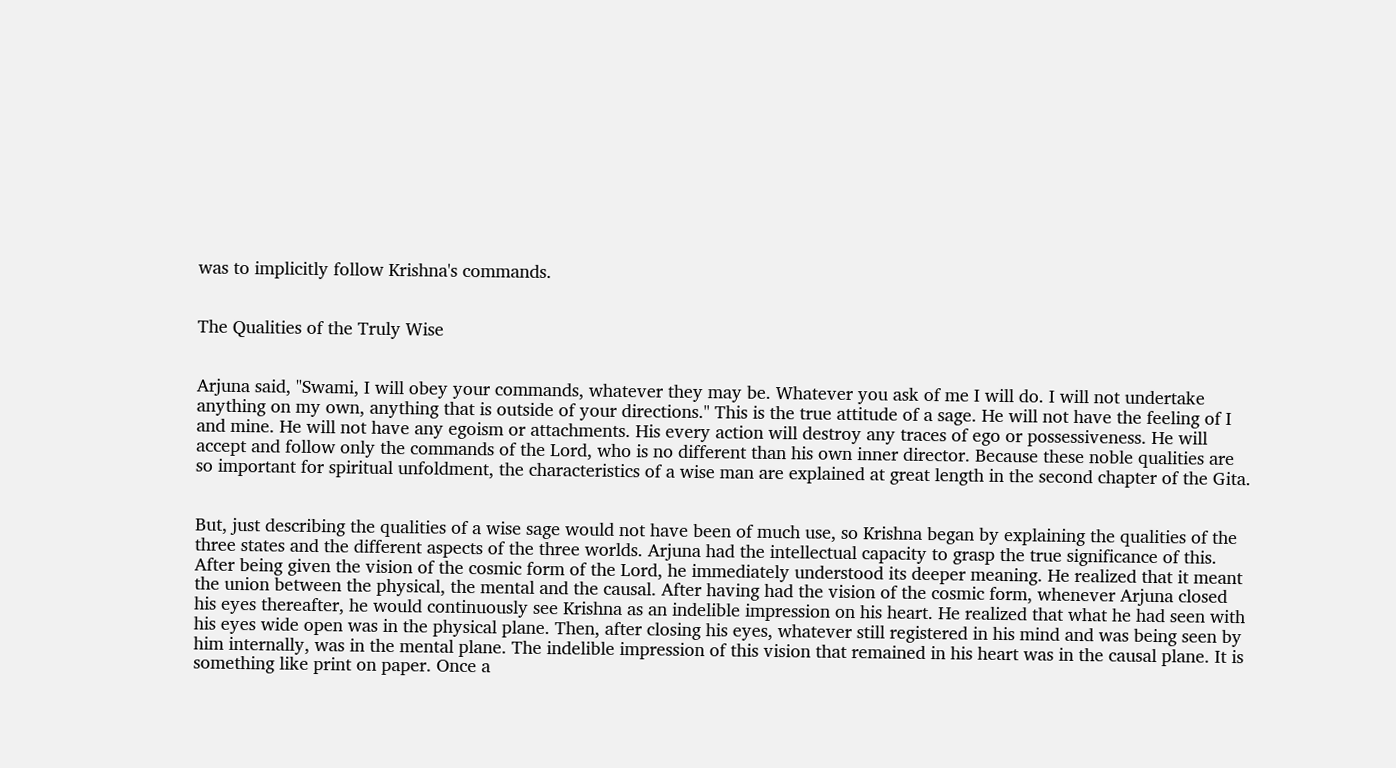was to implicitly follow Krishna's commands.


The Qualities of the Truly Wise


Arjuna said, "Swami, I will obey your commands, whatever they may be. Whatever you ask of me I will do. I will not undertake anything on my own, anything that is outside of your directions." This is the true attitude of a sage. He will not have the feeling of I and mine. He will not have any egoism or attachments. His every action will destroy any traces of ego or possessiveness. He will accept and follow only the commands of the Lord, who is no different than his own inner director. Because these noble qualities are so important for spiritual unfoldment, the characteristics of a wise man are explained at great length in the second chapter of the Gita.


But, just describing the qualities of a wise sage would not have been of much use, so Krishna began by explaining the qualities of the three states and the different aspects of the three worlds. Arjuna had the intellectual capacity to grasp the true significance of this. After being given the vision of the cosmic form of the Lord, he immediately understood its deeper meaning. He realized that it meant the union between the physical, the mental and the causal. After having had the vision of the cosmic form, whenever Arjuna closed his eyes thereafter, he would continuously see Krishna as an indelible impression on his heart. He realized that what he had seen with his eyes wide open was in the physical plane. Then, after closing his eyes, whatever still registered in his mind and was being seen by him internally, was in the mental plane. The indelible impression of this vision that remained in his heart was in the causal plane. It is something like print on paper. Once a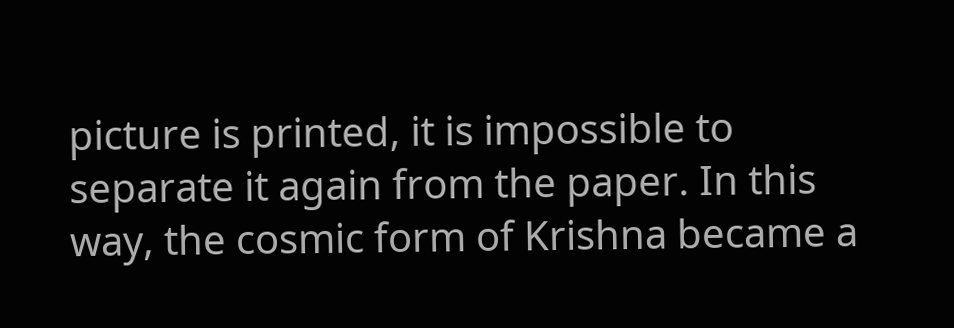picture is printed, it is impossible to separate it again from the paper. In this way, the cosmic form of Krishna became a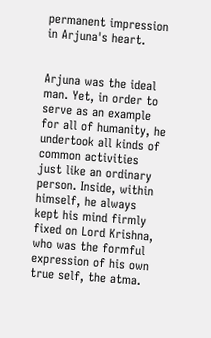permanent impression in Arjuna's heart.


Arjuna was the ideal man. Yet, in order to serve as an example for all of humanity, he undertook all kinds of common activities just like an ordinary person. Inside, within himself, he always kept his mind firmly fixed on Lord Krishna, who was the formful expression of his own true self, the atma.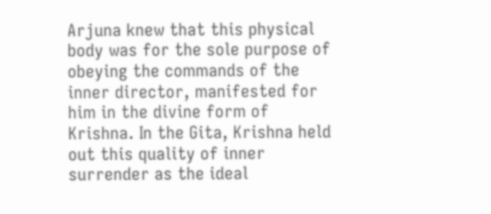Arjuna knew that this physical body was for the sole purpose of obeying the commands of the inner director, manifested for him in the divine form of Krishna. In the Gita, Krishna held out this quality of inner surrender as the ideal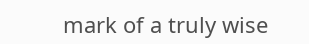mark of a truly wise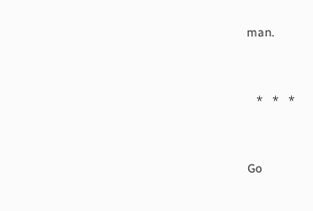man.


   *   *   *


Go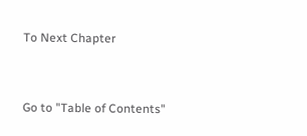To Next Chapter


Go to "Table of Contents"